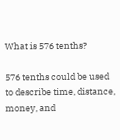What is 576 tenths?

576 tenths could be used to describe time, distance, money, and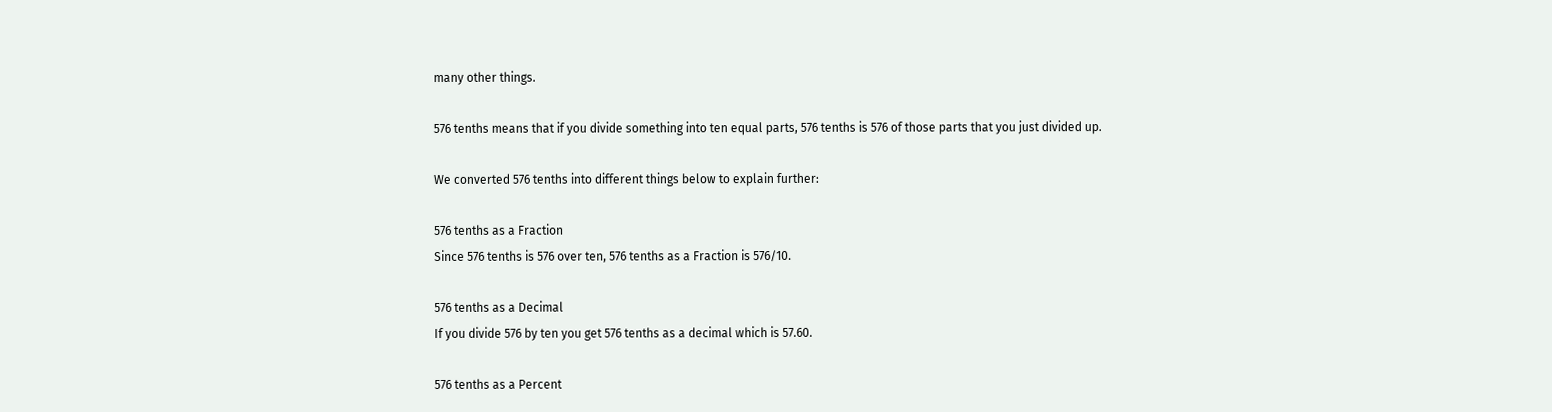many other things.

576 tenths means that if you divide something into ten equal parts, 576 tenths is 576 of those parts that you just divided up.

We converted 576 tenths into different things below to explain further:

576 tenths as a Fraction
Since 576 tenths is 576 over ten, 576 tenths as a Fraction is 576/10.

576 tenths as a Decimal
If you divide 576 by ten you get 576 tenths as a decimal which is 57.60.

576 tenths as a Percent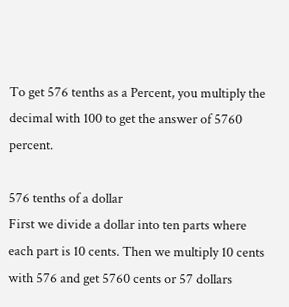To get 576 tenths as a Percent, you multiply the decimal with 100 to get the answer of 5760 percent.

576 tenths of a dollar
First we divide a dollar into ten parts where each part is 10 cents. Then we multiply 10 cents with 576 and get 5760 cents or 57 dollars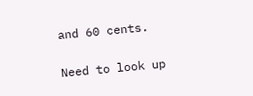and 60 cents.

Need to look up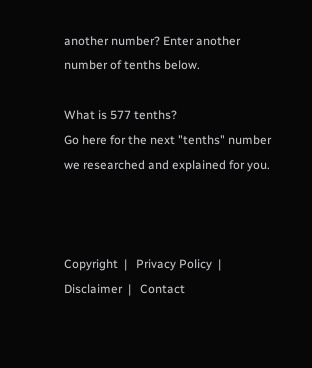another number? Enter another number of tenths below.

What is 577 tenths?
Go here for the next "tenths" number we researched and explained for you.



Copyright  |   Privacy Policy  |   Disclaimer  |   Contact